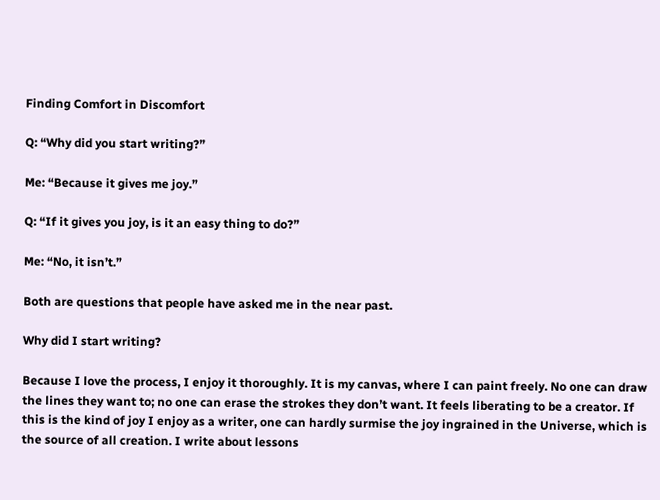Finding Comfort in Discomfort

Q: “Why did you start writing?”

Me: “Because it gives me joy.”

Q: “If it gives you joy, is it an easy thing to do?”

Me: “No, it isn’t.”

Both are questions that people have asked me in the near past.

Why did I start writing?

Because I love the process, I enjoy it thoroughly. It is my canvas, where I can paint freely. No one can draw the lines they want to; no one can erase the strokes they don’t want. It feels liberating to be a creator. If this is the kind of joy I enjoy as a writer, one can hardly surmise the joy ingrained in the Universe, which is the source of all creation. I write about lessons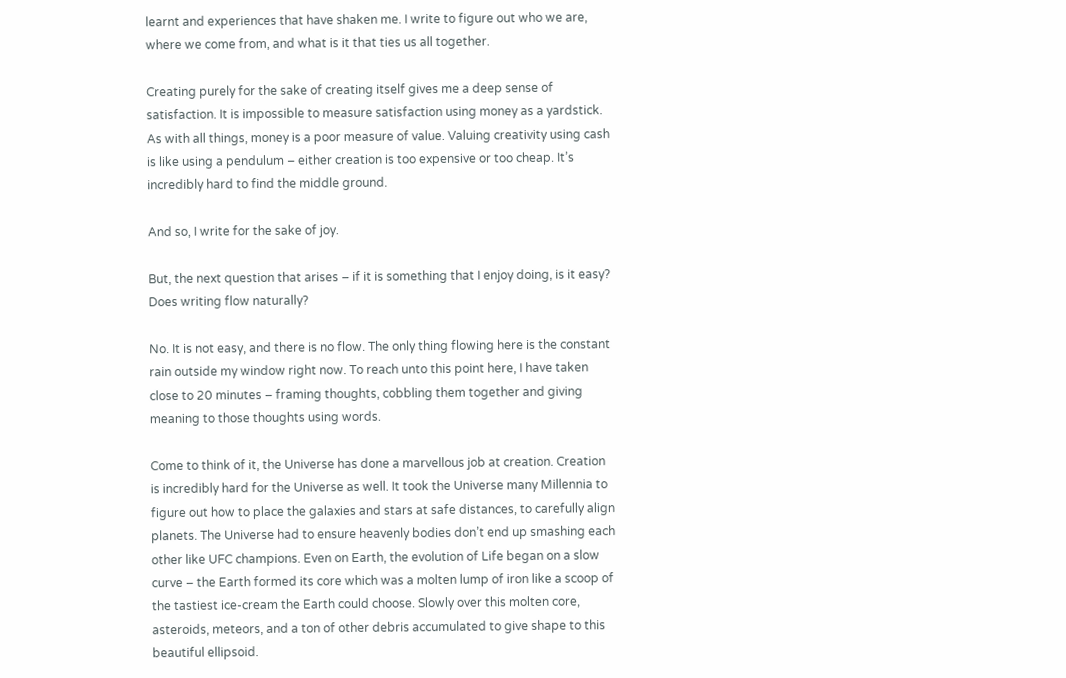learnt and experiences that have shaken me. I write to figure out who we are, where we come from, and what is it that ties us all together.

Creating purely for the sake of creating itself gives me a deep sense of satisfaction. It is impossible to measure satisfaction using money as a yardstick. As with all things, money is a poor measure of value. Valuing creativity using cash is like using a pendulum – either creation is too expensive or too cheap. It’s incredibly hard to find the middle ground.

And so, I write for the sake of joy.

But, the next question that arises – if it is something that I enjoy doing, is it easy? Does writing flow naturally?

No. It is not easy, and there is no flow. The only thing flowing here is the constant rain outside my window right now. To reach unto this point here, I have taken close to 20 minutes – framing thoughts, cobbling them together and giving meaning to those thoughts using words.

Come to think of it, the Universe has done a marvellous job at creation. Creation is incredibly hard for the Universe as well. It took the Universe many Millennia to figure out how to place the galaxies and stars at safe distances, to carefully align planets. The Universe had to ensure heavenly bodies don’t end up smashing each other like UFC champions. Even on Earth, the evolution of Life began on a slow curve – the Earth formed its core which was a molten lump of iron like a scoop of the tastiest ice-cream the Earth could choose. Slowly over this molten core, asteroids, meteors, and a ton of other debris accumulated to give shape to this beautiful ellipsoid.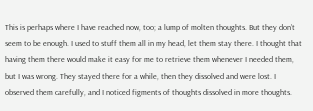This is perhaps where I have reached now, too; a lump of molten thoughts. But they don’t seem to be enough. I used to stuff them all in my head, let them stay there. I thought that having them there would make it easy for me to retrieve them whenever I needed them, but I was wrong. They stayed there for a while, then they dissolved and were lost. I observed them carefully, and I noticed figments of thoughts dissolved in more thoughts.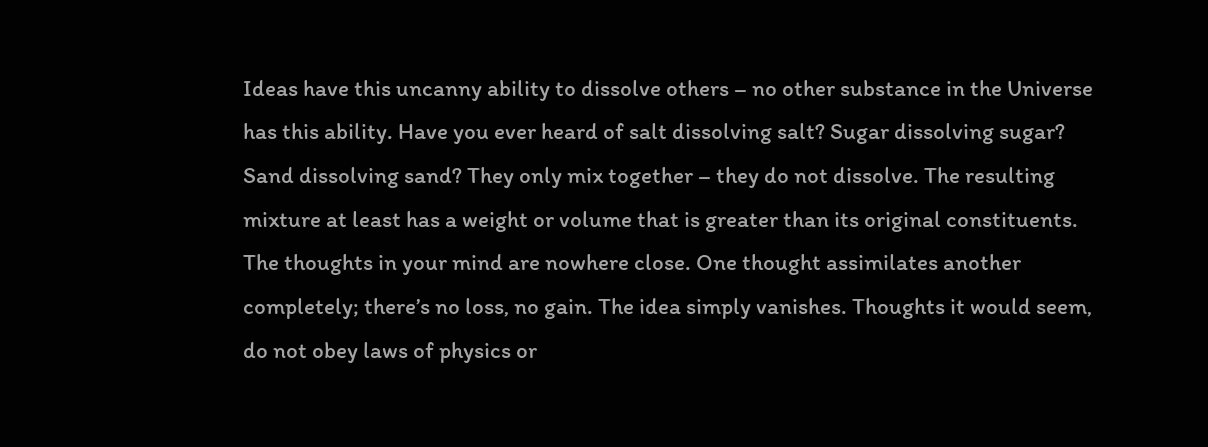Ideas have this uncanny ability to dissolve others – no other substance in the Universe has this ability. Have you ever heard of salt dissolving salt? Sugar dissolving sugar? Sand dissolving sand? They only mix together – they do not dissolve. The resulting mixture at least has a weight or volume that is greater than its original constituents. The thoughts in your mind are nowhere close. One thought assimilates another completely; there’s no loss, no gain. The idea simply vanishes. Thoughts it would seem, do not obey laws of physics or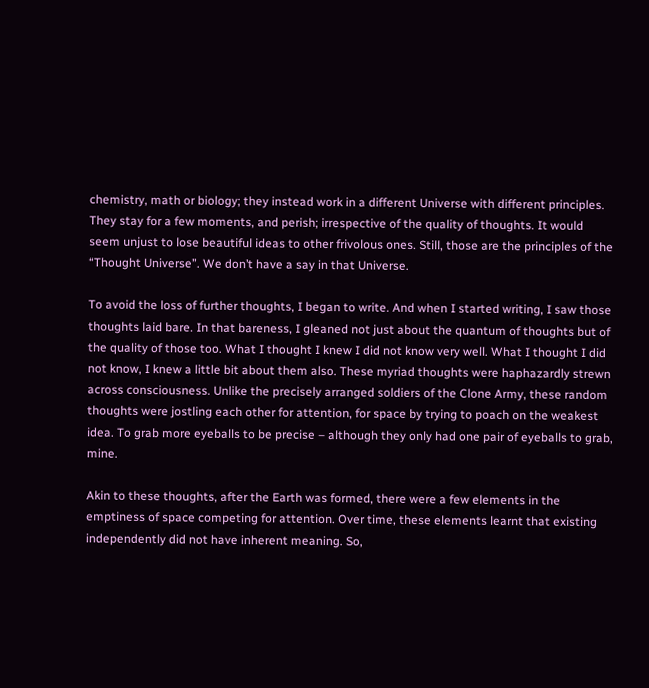chemistry, math or biology; they instead work in a different Universe with different principles. They stay for a few moments, and perish; irrespective of the quality of thoughts. It would seem unjust to lose beautiful ideas to other frivolous ones. Still, those are the principles of the “Thought Universe”. We don’t have a say in that Universe.

To avoid the loss of further thoughts, I began to write. And when I started writing, I saw those thoughts laid bare. In that bareness, I gleaned not just about the quantum of thoughts but of the quality of those too. What I thought I knew I did not know very well. What I thought I did not know, I knew a little bit about them also. These myriad thoughts were haphazardly strewn across consciousness. Unlike the precisely arranged soldiers of the Clone Army, these random thoughts were jostling each other for attention, for space by trying to poach on the weakest idea. To grab more eyeballs to be precise – although they only had one pair of eyeballs to grab, mine.

Akin to these thoughts, after the Earth was formed, there were a few elements in the emptiness of space competing for attention. Over time, these elements learnt that existing independently did not have inherent meaning. So,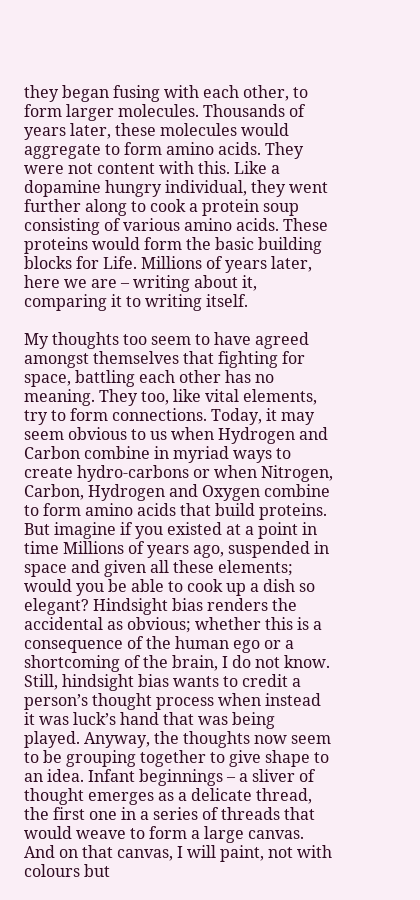they began fusing with each other, to form larger molecules. Thousands of years later, these molecules would aggregate to form amino acids. They were not content with this. Like a dopamine hungry individual, they went further along to cook a protein soup consisting of various amino acids. These proteins would form the basic building blocks for Life. Millions of years later, here we are – writing about it, comparing it to writing itself.

My thoughts too seem to have agreed amongst themselves that fighting for space, battling each other has no meaning. They too, like vital elements, try to form connections. Today, it may seem obvious to us when Hydrogen and Carbon combine in myriad ways to create hydro-carbons or when Nitrogen, Carbon, Hydrogen and Oxygen combine to form amino acids that build proteins. But imagine if you existed at a point in time Millions of years ago, suspended in space and given all these elements; would you be able to cook up a dish so elegant? Hindsight bias renders the accidental as obvious; whether this is a consequence of the human ego or a shortcoming of the brain, I do not know. Still, hindsight bias wants to credit a person’s thought process when instead it was luck’s hand that was being played. Anyway, the thoughts now seem to be grouping together to give shape to an idea. Infant beginnings – a sliver of thought emerges as a delicate thread, the first one in a series of threads that would weave to form a large canvas. And on that canvas, I will paint, not with colours but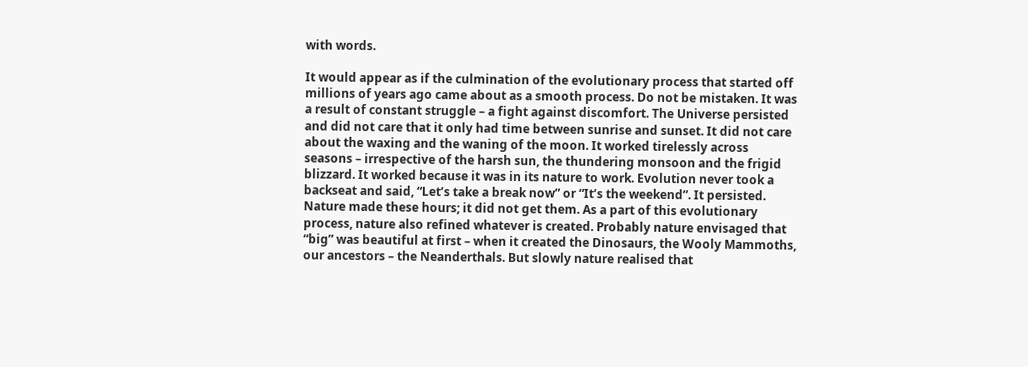with words.

It would appear as if the culmination of the evolutionary process that started off millions of years ago came about as a smooth process. Do not be mistaken. It was a result of constant struggle – a fight against discomfort. The Universe persisted and did not care that it only had time between sunrise and sunset. It did not care about the waxing and the waning of the moon. It worked tirelessly across seasons – irrespective of the harsh sun, the thundering monsoon and the frigid blizzard. It worked because it was in its nature to work. Evolution never took a backseat and said, “Let’s take a break now” or “It’s the weekend”. It persisted. Nature made these hours; it did not get them. As a part of this evolutionary process, nature also refined whatever is created. Probably nature envisaged that “big” was beautiful at first – when it created the Dinosaurs, the Wooly Mammoths, our ancestors – the Neanderthals. But slowly nature realised that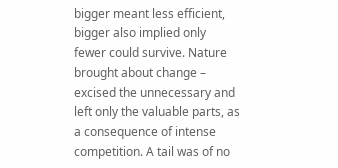bigger meant less efficient, bigger also implied only fewer could survive. Nature brought about change – excised the unnecessary and left only the valuable parts, as a consequence of intense competition. A tail was of no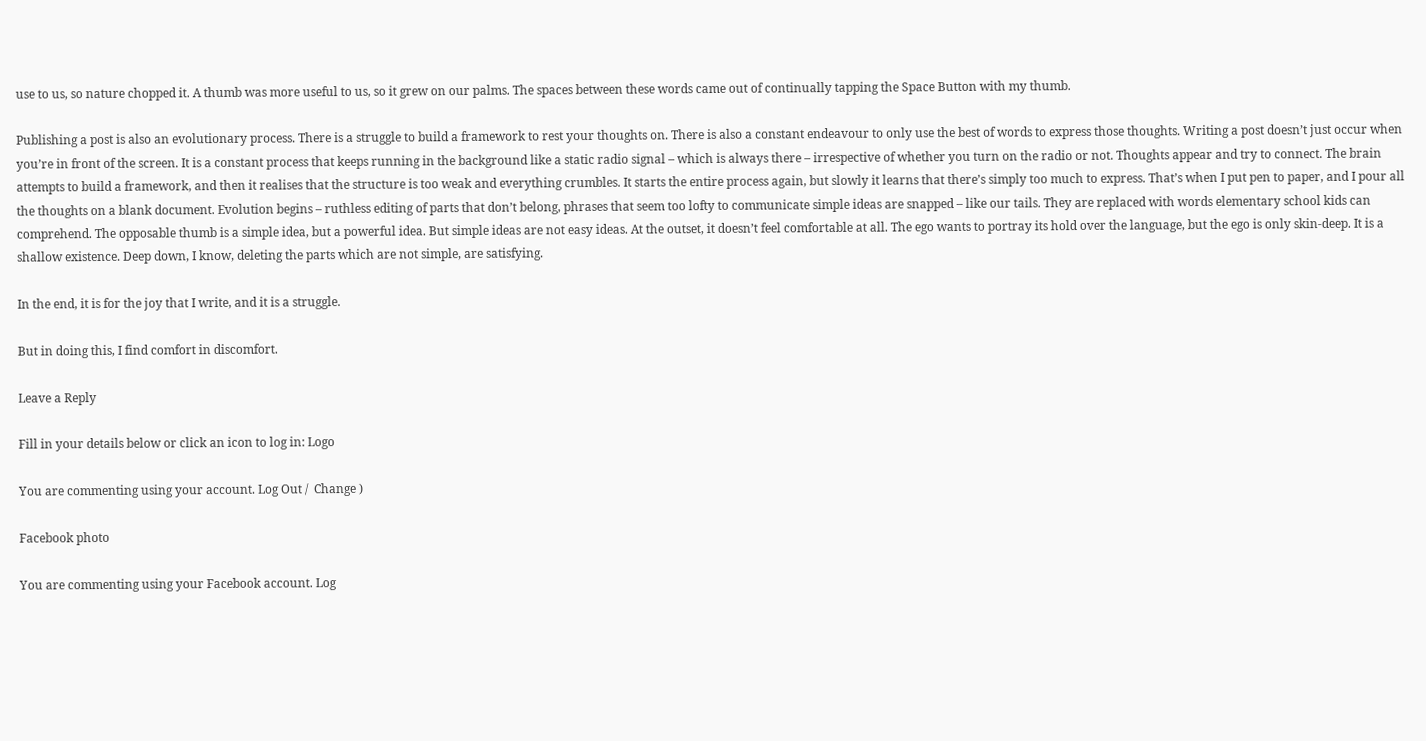use to us, so nature chopped it. A thumb was more useful to us, so it grew on our palms. The spaces between these words came out of continually tapping the Space Button with my thumb.

Publishing a post is also an evolutionary process. There is a struggle to build a framework to rest your thoughts on. There is also a constant endeavour to only use the best of words to express those thoughts. Writing a post doesn’t just occur when you’re in front of the screen. It is a constant process that keeps running in the background like a static radio signal – which is always there – irrespective of whether you turn on the radio or not. Thoughts appear and try to connect. The brain attempts to build a framework, and then it realises that the structure is too weak and everything crumbles. It starts the entire process again, but slowly it learns that there’s simply too much to express. That’s when I put pen to paper, and I pour all the thoughts on a blank document. Evolution begins – ruthless editing of parts that don’t belong, phrases that seem too lofty to communicate simple ideas are snapped – like our tails. They are replaced with words elementary school kids can comprehend. The opposable thumb is a simple idea, but a powerful idea. But simple ideas are not easy ideas. At the outset, it doesn’t feel comfortable at all. The ego wants to portray its hold over the language, but the ego is only skin-deep. It is a shallow existence. Deep down, I know, deleting the parts which are not simple, are satisfying.

In the end, it is for the joy that I write, and it is a struggle.

But in doing this, I find comfort in discomfort.

Leave a Reply

Fill in your details below or click an icon to log in: Logo

You are commenting using your account. Log Out /  Change )

Facebook photo

You are commenting using your Facebook account. Log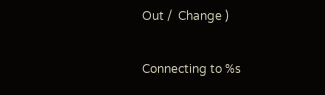Out /  Change )

Connecting to %s